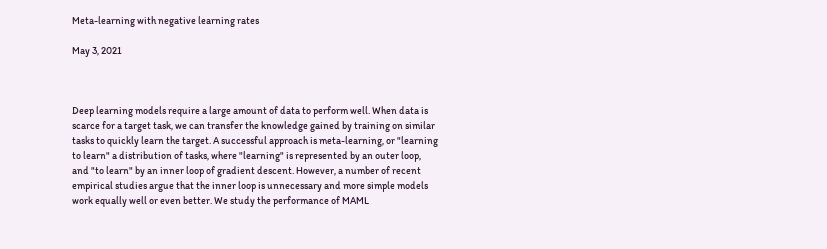Meta-learning with negative learning rates

May 3, 2021



Deep learning models require a large amount of data to perform well. When data is scarce for a target task, we can transfer the knowledge gained by training on similar tasks to quickly learn the target. A successful approach is meta-learning, or "learning to learn" a distribution of tasks, where "learning" is represented by an outer loop, and "to learn" by an inner loop of gradient descent. However, a number of recent empirical studies argue that the inner loop is unnecessary and more simple models work equally well or even better. We study the performance of MAML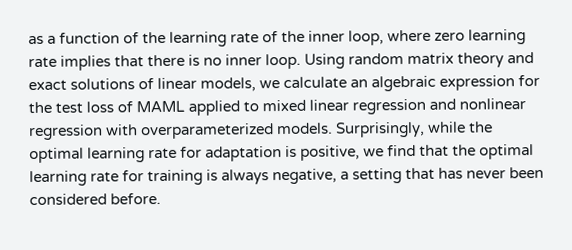as a function of the learning rate of the inner loop, where zero learning rate implies that there is no inner loop. Using random matrix theory and exact solutions of linear models, we calculate an algebraic expression for the test loss of MAML applied to mixed linear regression and nonlinear regression with overparameterized models. Surprisingly, while the optimal learning rate for adaptation is positive, we find that the optimal learning rate for training is always negative, a setting that has never been considered before.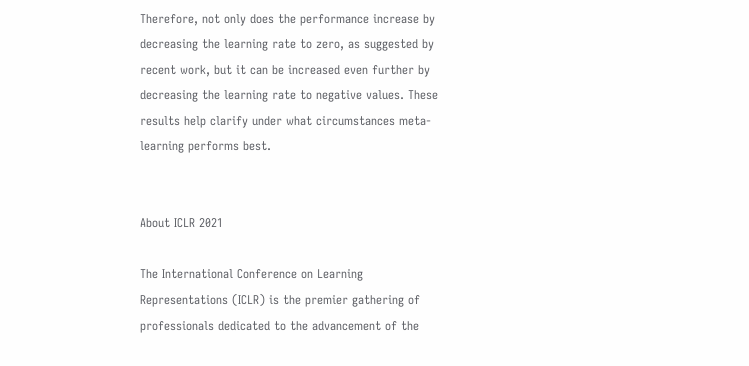Therefore, not only does the performance increase by decreasing the learning rate to zero, as suggested by recent work, but it can be increased even further by decreasing the learning rate to negative values. These results help clarify under what circumstances meta-learning performs best.


About ICLR 2021

The International Conference on Learning Representations (ICLR) is the premier gathering of professionals dedicated to the advancement of the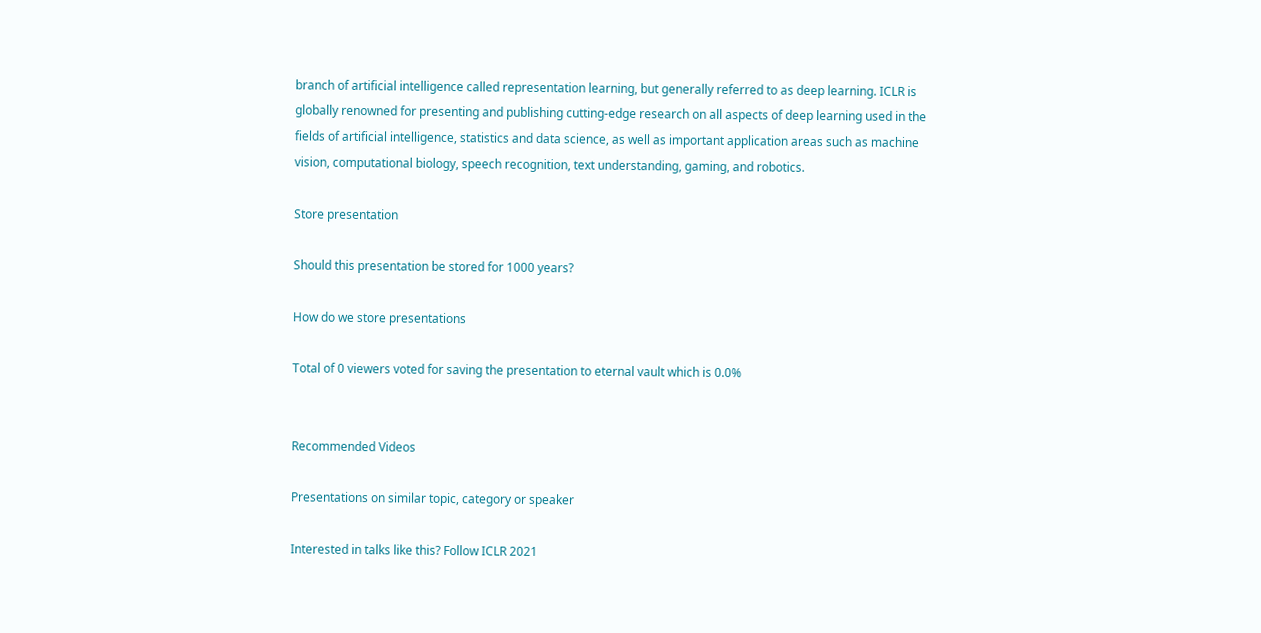branch of artificial intelligence called representation learning, but generally referred to as deep learning. ICLR is globally renowned for presenting and publishing cutting-edge research on all aspects of deep learning used in the fields of artificial intelligence, statistics and data science, as well as important application areas such as machine vision, computational biology, speech recognition, text understanding, gaming, and robotics.

Store presentation

Should this presentation be stored for 1000 years?

How do we store presentations

Total of 0 viewers voted for saving the presentation to eternal vault which is 0.0%


Recommended Videos

Presentations on similar topic, category or speaker

Interested in talks like this? Follow ICLR 2021